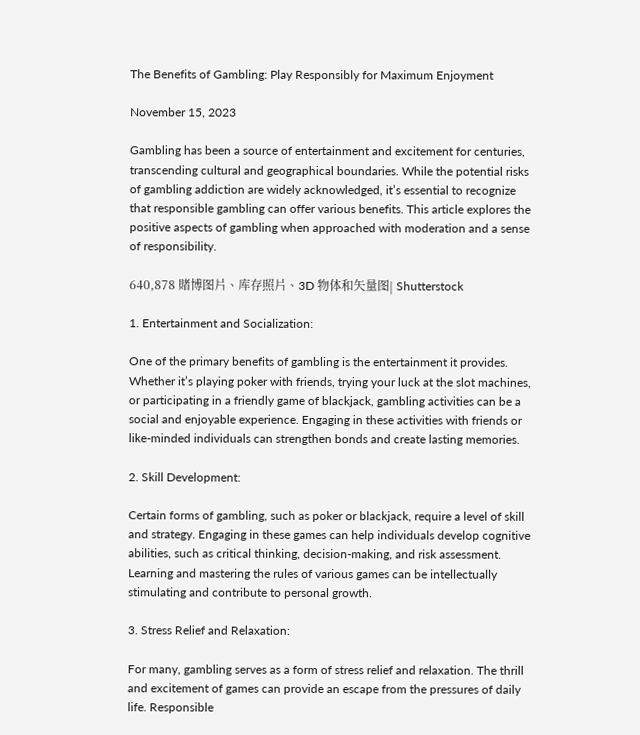The Benefits of Gambling: Play Responsibly for Maximum Enjoyment

November 15, 2023

Gambling has been a source of entertainment and excitement for centuries, transcending cultural and geographical boundaries. While the potential risks of gambling addiction are widely acknowledged, it’s essential to recognize that responsible gambling can offer various benefits. This article explores the positive aspects of gambling when approached with moderation and a sense of responsibility.

640,878 賭博图片、库存照片、3D 物体和矢量图| Shutterstock

1. Entertainment and Socialization:

One of the primary benefits of gambling is the entertainment it provides. Whether it’s playing poker with friends, trying your luck at the slot machines, or participating in a friendly game of blackjack, gambling activities can be a social and enjoyable experience. Engaging in these activities with friends or like-minded individuals can strengthen bonds and create lasting memories.

2. Skill Development:

Certain forms of gambling, such as poker or blackjack, require a level of skill and strategy. Engaging in these games can help individuals develop cognitive abilities, such as critical thinking, decision-making, and risk assessment. Learning and mastering the rules of various games can be intellectually stimulating and contribute to personal growth.

3. Stress Relief and Relaxation:

For many, gambling serves as a form of stress relief and relaxation. The thrill and excitement of games can provide an escape from the pressures of daily life. Responsible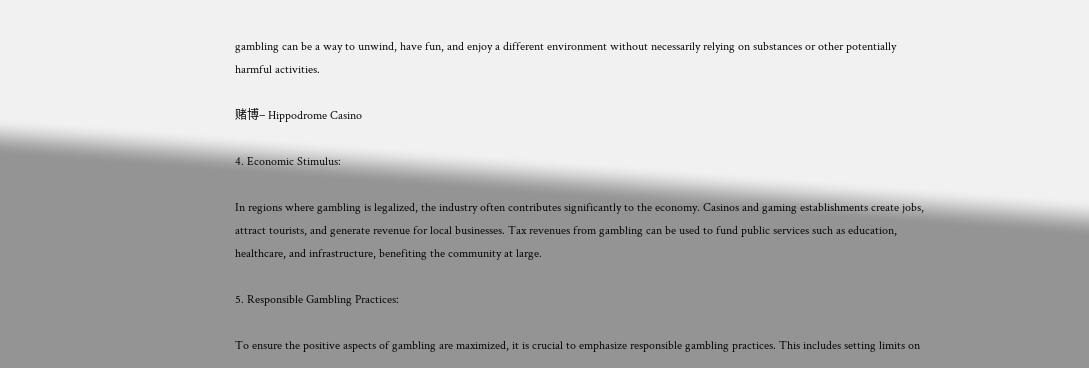gambling can be a way to unwind, have fun, and enjoy a different environment without necessarily relying on substances or other potentially harmful activities.

赌博– Hippodrome Casino

4. Economic Stimulus:

In regions where gambling is legalized, the industry often contributes significantly to the economy. Casinos and gaming establishments create jobs, attract tourists, and generate revenue for local businesses. Tax revenues from gambling can be used to fund public services such as education, healthcare, and infrastructure, benefiting the community at large.

5. Responsible Gambling Practices:

To ensure the positive aspects of gambling are maximized, it is crucial to emphasize responsible gambling practices. This includes setting limits on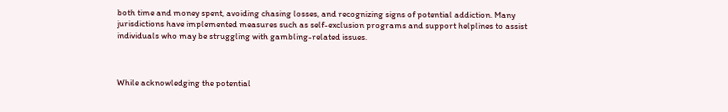both time and money spent, avoiding chasing losses, and recognizing signs of potential addiction. Many jurisdictions have implemented measures such as self-exclusion programs and support helplines to assist individuals who may be struggling with gambling-related issues.



While acknowledging the potential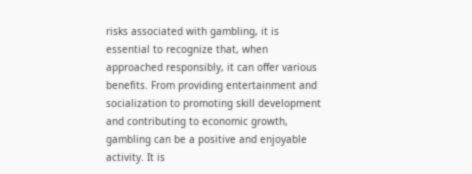risks associated with gambling, it is essential to recognize that, when approached responsibly, it can offer various benefits. From providing entertainment and socialization to promoting skill development and contributing to economic growth, gambling can be a positive and enjoyable activity. It is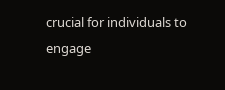crucial for individuals to engage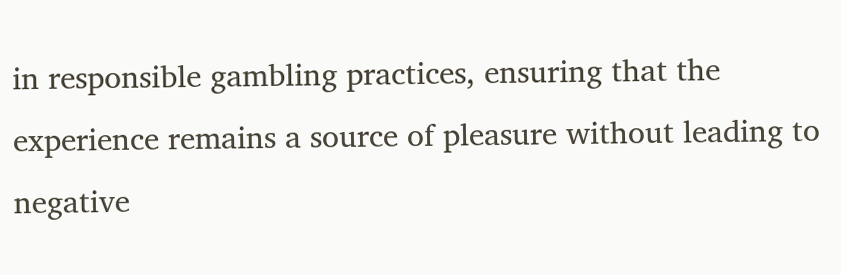in responsible gambling practices, ensuring that the experience remains a source of pleasure without leading to negative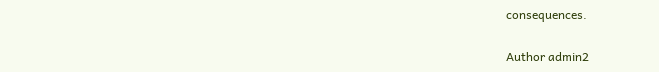consequences.

Author admin2